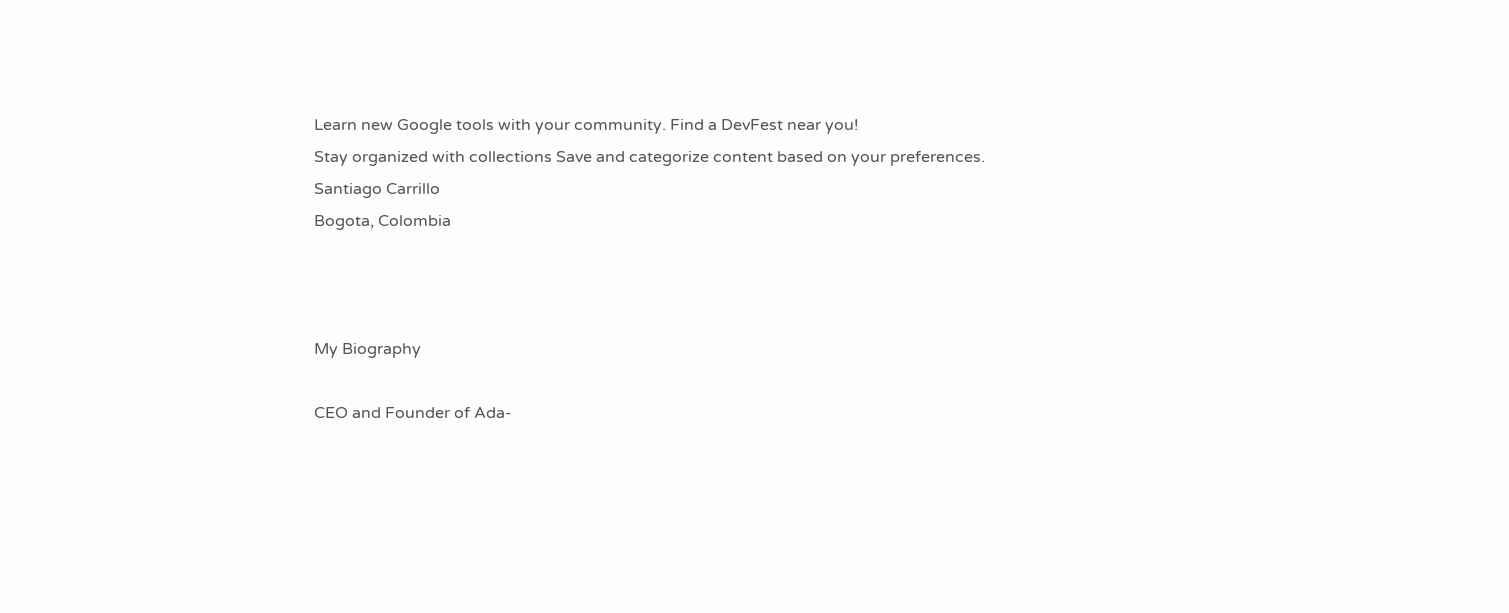Learn new Google tools with your community. Find a DevFest near you!
Stay organized with collections Save and categorize content based on your preferences.
Santiago Carrillo
Bogota, Colombia



My Biography

CEO and Founder of Ada-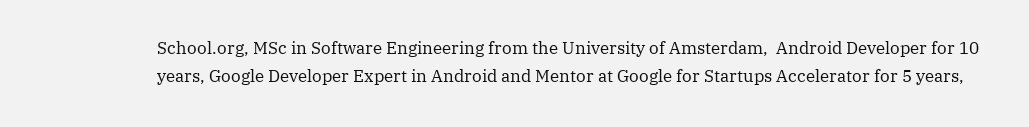School.org, MSc in Software Engineering from the University of Amsterdam,  Android Developer for 10 years, Google Developer Expert in Android and Mentor at Google for Startups Accelerator for 5 years,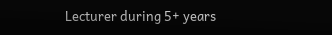Lecturer during 5+ years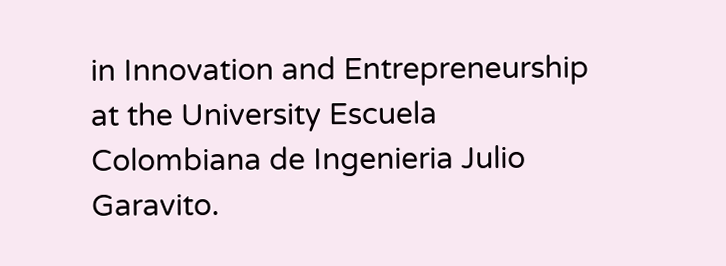in Innovation and Entrepreneurship at the University Escuela Colombiana de Ingenieria Julio Garavito.